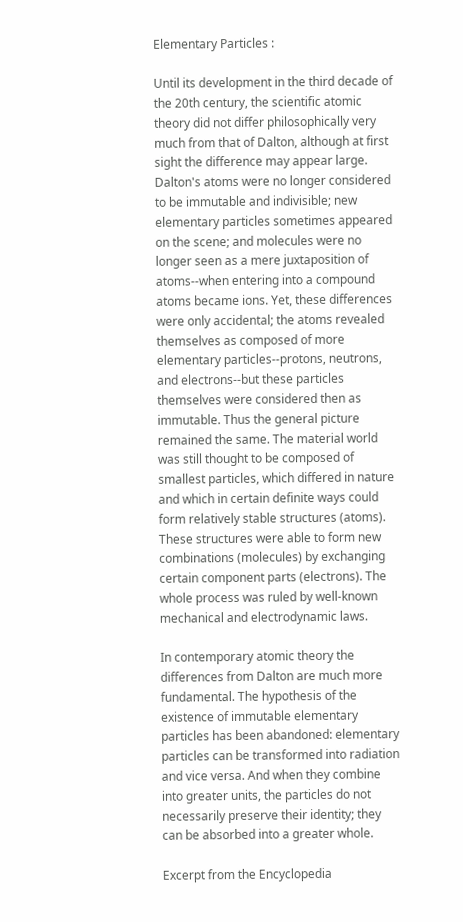Elementary Particles :

Until its development in the third decade of the 20th century, the scientific atomic theory did not differ philosophically very much from that of Dalton, although at first sight the difference may appear large. Dalton's atoms were no longer considered to be immutable and indivisible; new elementary particles sometimes appeared on the scene; and molecules were no longer seen as a mere juxtaposition of atoms--when entering into a compound atoms became ions. Yet, these differences were only accidental; the atoms revealed themselves as composed of more elementary particles--protons, neutrons, and electrons--but these particles themselves were considered then as immutable. Thus the general picture remained the same. The material world was still thought to be composed of smallest particles, which differed in nature and which in certain definite ways could form relatively stable structures (atoms). These structures were able to form new combinations (molecules) by exchanging certain component parts (electrons). The whole process was ruled by well-known mechanical and electrodynamic laws.

In contemporary atomic theory the differences from Dalton are much more fundamental. The hypothesis of the existence of immutable elementary particles has been abandoned: elementary particles can be transformed into radiation and vice versa. And when they combine into greater units, the particles do not necessarily preserve their identity; they can be absorbed into a greater whole.

Excerpt from the Encyclopedia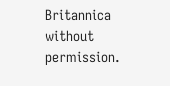Britannica without permission.